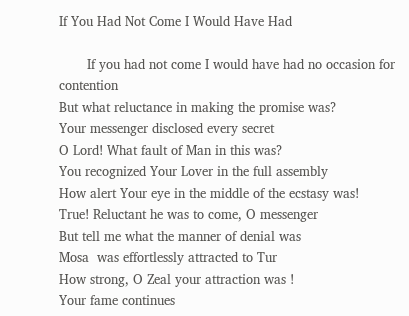If You Had Not Come I Would Have Had

       If you had not come I would have had no occasion for contention
But what reluctance in making the promise was?
Your messenger disclosed every secret
O Lord! What fault of Man in this was?
You recognized Your Lover in the full assembly
How alert Your eye in the middle of the ecstasy was!
True! Reluctant he was to come, O messenger
But tell me what the manner of denial was
Mosa  was effortlessly attracted to Tur
How strong, O Zeal your attraction was !
Your fame continues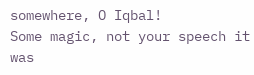somewhere, O Iqbal!
Some magic, not your speech it was